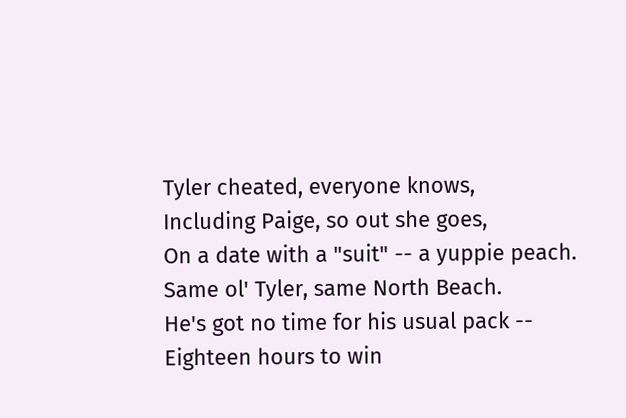Tyler cheated, everyone knows,
Including Paige, so out she goes,
On a date with a "suit" -- a yuppie peach.
Same ol' Tyler, same North Beach.
He's got no time for his usual pack --
Eighteen hours to win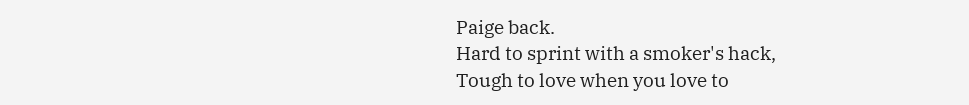Paige back.
Hard to sprint with a smoker's hack,
Tough to love when you love to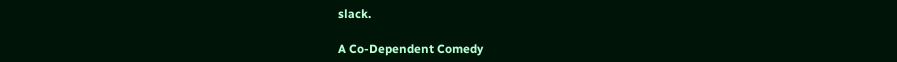slack.

A Co-Dependent Comedy